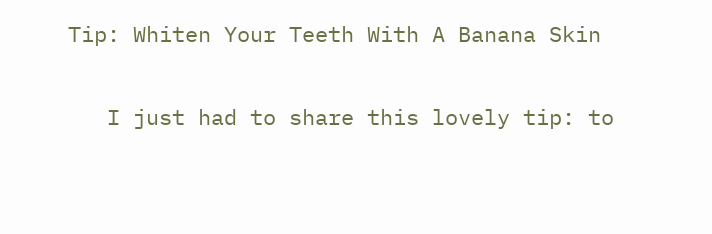Tip: Whiten Your Teeth With A Banana Skin

   I just had to share this lovely tip: to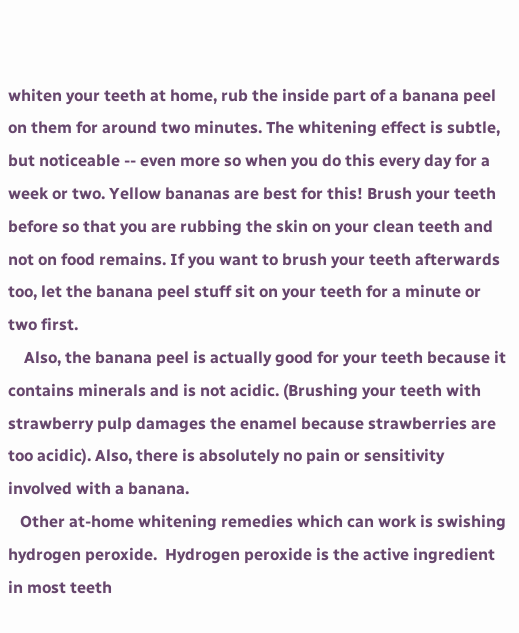whiten your teeth at home, rub the inside part of a banana peel on them for around two minutes. The whitening effect is subtle, but noticeable -- even more so when you do this every day for a week or two. Yellow bananas are best for this! Brush your teeth before so that you are rubbing the skin on your clean teeth and not on food remains. If you want to brush your teeth afterwards too, let the banana peel stuff sit on your teeth for a minute or two first.
    Also, the banana peel is actually good for your teeth because it contains minerals and is not acidic. (Brushing your teeth with strawberry pulp damages the enamel because strawberries are too acidic). Also, there is absolutely no pain or sensitivity involved with a banana.
   Other at-home whitening remedies which can work is swishing hydrogen peroxide.  Hydrogen peroxide is the active ingredient in most teeth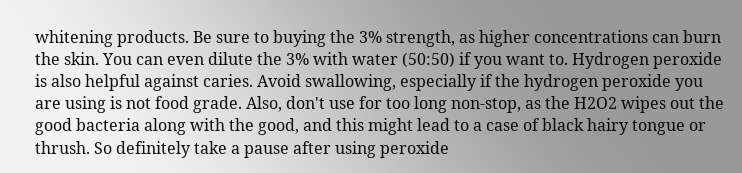whitening products. Be sure to buying the 3% strength, as higher concentrations can burn the skin. You can even dilute the 3% with water (50:50) if you want to. Hydrogen peroxide is also helpful against caries. Avoid swallowing, especially if the hydrogen peroxide you are using is not food grade. Also, don't use for too long non-stop, as the H2O2 wipes out the good bacteria along with the good, and this might lead to a case of black hairy tongue or thrush. So definitely take a pause after using peroxide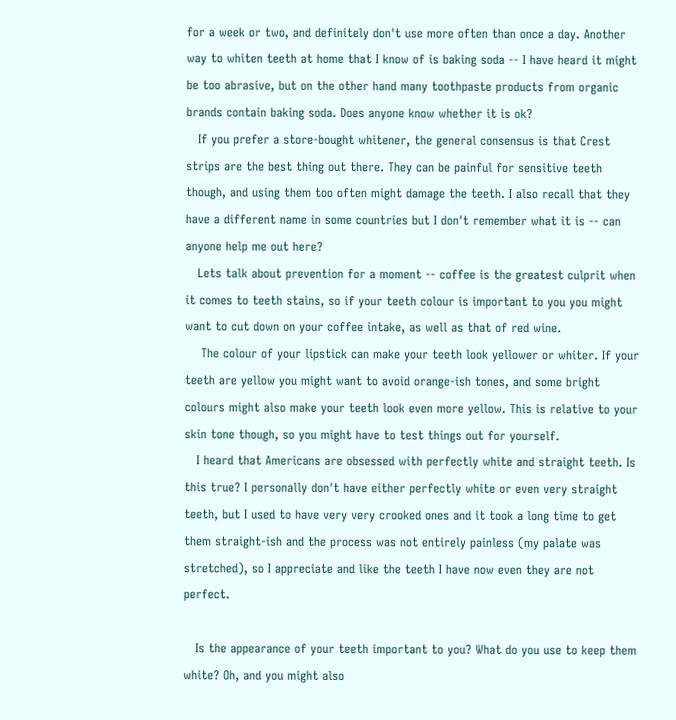for a week or two, and definitely don't use more often than once a day. Another way to whiten teeth at home that I know of is baking soda -- I have heard it might be too abrasive, but on the other hand many toothpaste products from organic brands contain baking soda. Does anyone know whether it is ok?
   If you prefer a store-bought whitener, the general consensus is that Crest strips are the best thing out there. They can be painful for sensitive teeth though, and using them too often might damage the teeth. I also recall that they have a different name in some countries but I don't remember what it is -- can anyone help me out here?
   Lets talk about prevention for a moment -- coffee is the greatest culprit when it comes to teeth stains, so if your teeth colour is important to you you might want to cut down on your coffee intake, as well as that of red wine.
    The colour of your lipstick can make your teeth look yellower or whiter. If your teeth are yellow you might want to avoid orange-ish tones, and some bright colours might also make your teeth look even more yellow. This is relative to your skin tone though, so you might have to test things out for yourself.
   I heard that Americans are obsessed with perfectly white and straight teeth. Is this true? I personally don't have either perfectly white or even very straight teeth, but I used to have very very crooked ones and it took a long time to get them straight-ish and the process was not entirely painless (my palate was stretched), so I appreciate and like the teeth I have now even they are not perfect.

   Is the appearance of your teeth important to you? What do you use to keep them white? Oh, and you might also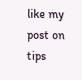like my post on tips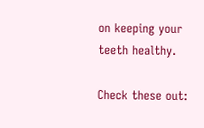on keeping your teeth healthy.

Check these out: